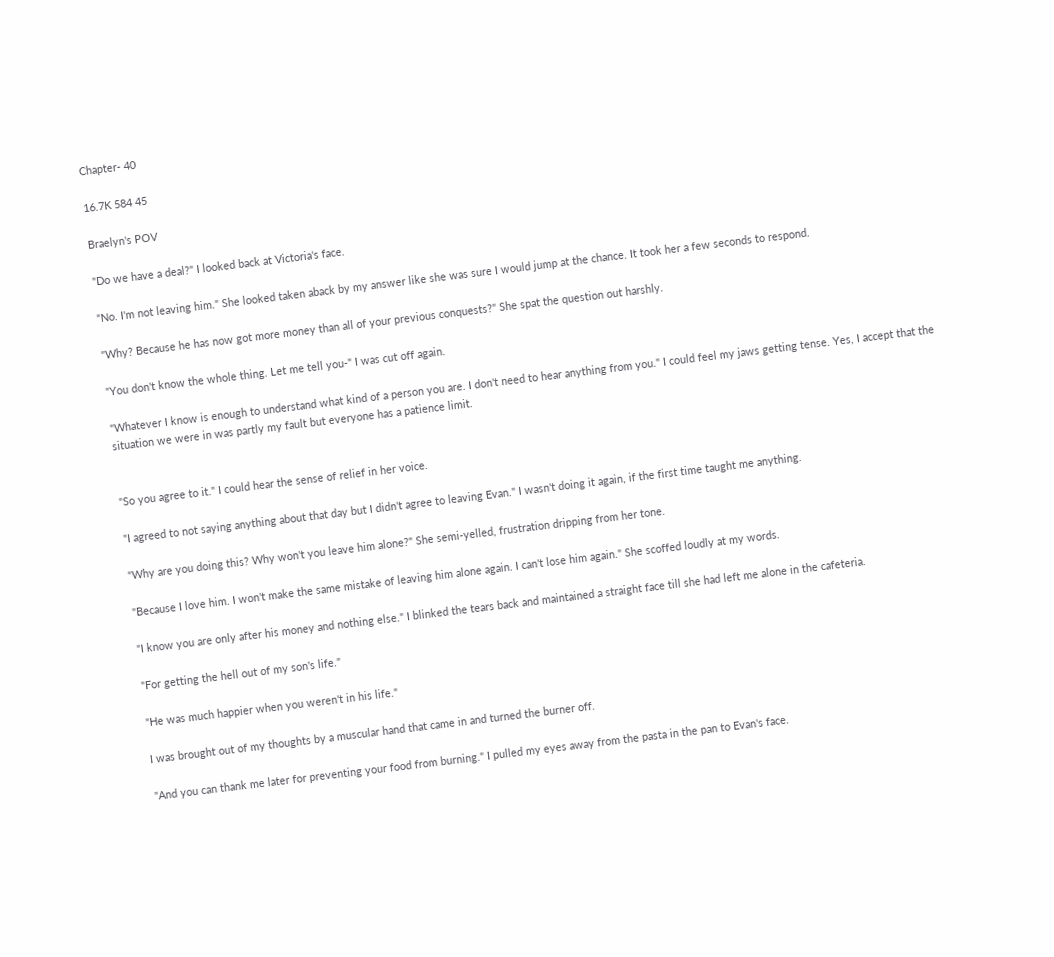Chapter- 40

16.7K 584 45

Braelyn's POV

"Do we have a deal?" I looked back at Victoria's face.

"No. I'm not leaving him." She looked taken aback by my answer like she was sure I would jump at the chance. It took her a few seconds to respond.

"Why? Because he has now got more money than all of your previous conquests?" She spat the question out harshly.

"You don't know the whole thing. Let me tell you-" I was cut off again.

"Whatever I know is enough to understand what kind of a person you are. I don't need to hear anything from you." I could feel my jaws getting tense. Yes, I accept that the situation we were in was partly my fault but everyone has a patience limit.


"So you agree to it." I could hear the sense of relief in her voice.

"I agreed to not saying anything about that day but I didn't agree to leaving Evan." I wasn't doing it again, if the first time taught me anything.

"Why are you doing this? Why won't you leave him alone?" She semi-yelled, frustration dripping from her tone.

"Because I love him. I won't make the same mistake of leaving him alone again. I can't lose him again." She scoffed loudly at my words.

"I know you are only after his money and nothing else." I blinked the tears back and maintained a straight face till she had left me alone in the cafeteria.

"For getting the hell out of my son's life."

"He was much happier when you weren't in his life."

I was brought out of my thoughts by a muscular hand that came in and turned the burner off.

"And you can thank me later for preventing your food from burning." I pulled my eyes away from the pasta in the pan to Evan's face.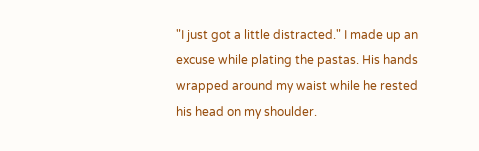"I just got a little distracted." I made up an excuse while plating the pastas. His hands wrapped around my waist while he rested his head on my shoulder.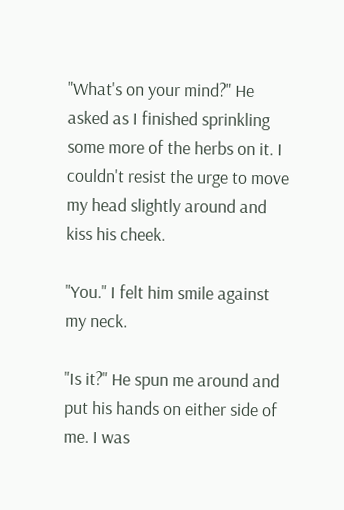"What's on your mind?" He asked as I finished sprinkling some more of the herbs on it. I couldn't resist the urge to move my head slightly around and kiss his cheek.

"You." I felt him smile against my neck.

"Is it?" He spun me around and put his hands on either side of me. I was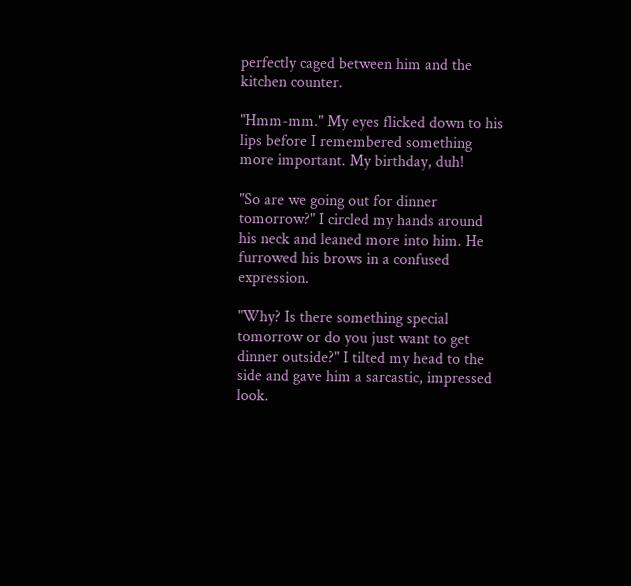perfectly caged between him and the kitchen counter.

"Hmm-mm." My eyes flicked down to his lips before I remembered something more important. My birthday, duh!

"So are we going out for dinner tomorrow?" I circled my hands around his neck and leaned more into him. He furrowed his brows in a confused expression.

"Why? Is there something special tomorrow or do you just want to get dinner outside?" I tilted my head to the side and gave him a sarcastic, impressed look.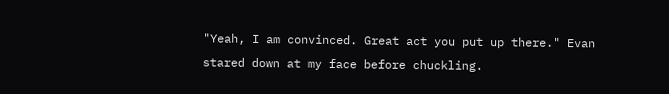"Yeah, I am convinced. Great act you put up there." Evan stared down at my face before chuckling.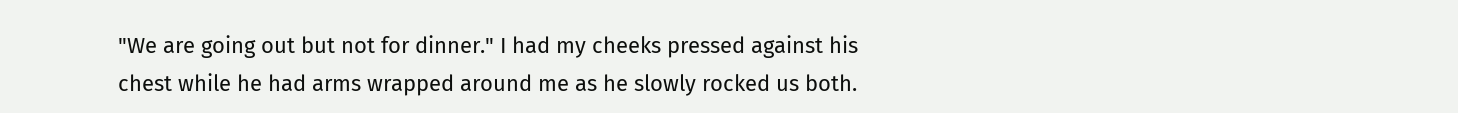"We are going out but not for dinner." I had my cheeks pressed against his chest while he had arms wrapped around me as he slowly rocked us both.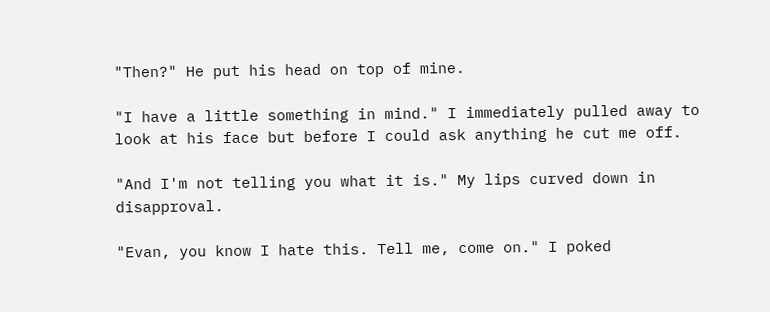"Then?" He put his head on top of mine.

"I have a little something in mind." I immediately pulled away to look at his face but before I could ask anything he cut me off.

"And I'm not telling you what it is." My lips curved down in disapproval.

"Evan, you know I hate this. Tell me, come on." I poked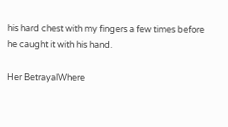his hard chest with my fingers a few times before he caught it with his hand.

Her BetrayalWhere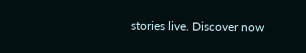stories live. Discover now